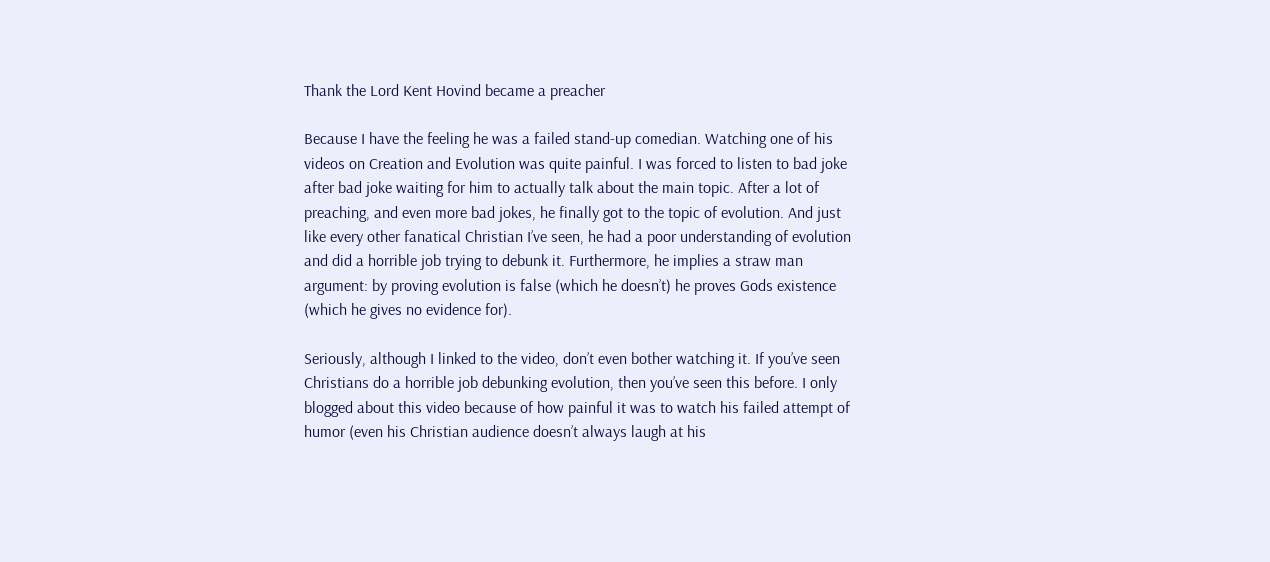Thank the Lord Kent Hovind became a preacher

Because I have the feeling he was a failed stand-up comedian. Watching one of his videos on Creation and Evolution was quite painful. I was forced to listen to bad joke after bad joke waiting for him to actually talk about the main topic. After a lot of preaching, and even more bad jokes, he finally got to the topic of evolution. And just like every other fanatical Christian I’ve seen, he had a poor understanding of evolution and did a horrible job trying to debunk it. Furthermore, he implies a straw man argument: by proving evolution is false (which he doesn’t) he proves Gods existence (which he gives no evidence for).

Seriously, although I linked to the video, don’t even bother watching it. If you’ve seen Christians do a horrible job debunking evolution, then you’ve seen this before. I only blogged about this video because of how painful it was to watch his failed attempt of humor (even his Christian audience doesn’t always laugh at his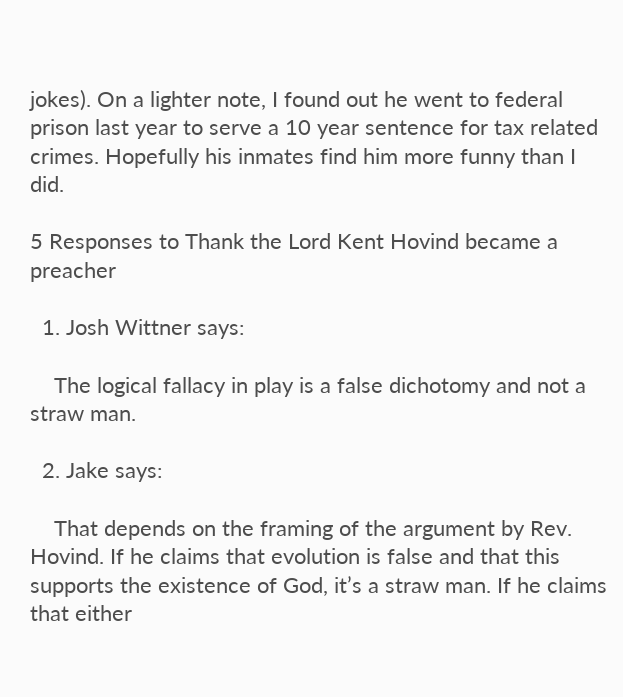jokes). On a lighter note, I found out he went to federal prison last year to serve a 10 year sentence for tax related crimes. Hopefully his inmates find him more funny than I did.

5 Responses to Thank the Lord Kent Hovind became a preacher

  1. Josh Wittner says:

    The logical fallacy in play is a false dichotomy and not a straw man.

  2. Jake says:

    That depends on the framing of the argument by Rev. Hovind. If he claims that evolution is false and that this supports the existence of God, it’s a straw man. If he claims that either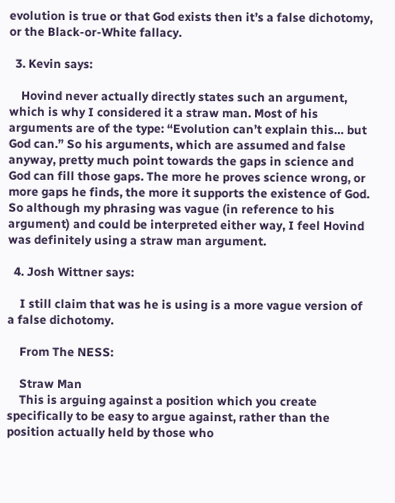evolution is true or that God exists then it’s a false dichotomy, or the Black-or-White fallacy.

  3. Kevin says:

    Hovind never actually directly states such an argument, which is why I considered it a straw man. Most of his arguments are of the type: “Evolution can’t explain this… but God can.” So his arguments, which are assumed and false anyway, pretty much point towards the gaps in science and God can fill those gaps. The more he proves science wrong, or more gaps he finds, the more it supports the existence of God. So although my phrasing was vague (in reference to his argument) and could be interpreted either way, I feel Hovind was definitely using a straw man argument.

  4. Josh Wittner says:

    I still claim that was he is using is a more vague version of a false dichotomy.

    From The NESS:

    Straw Man
    This is arguing against a position which you create specifically to be easy to argue against, rather than the position actually held by those who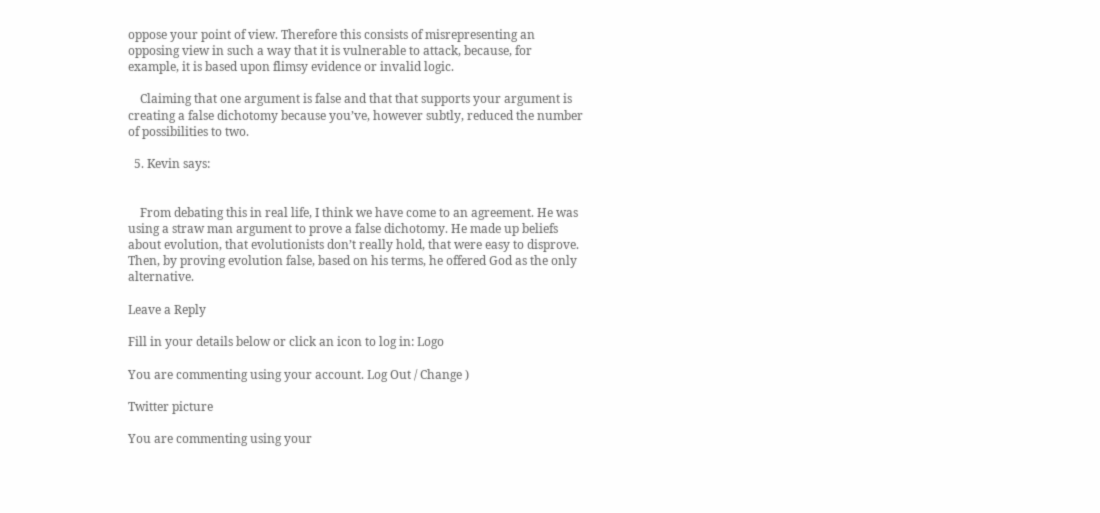oppose your point of view. Therefore this consists of misrepresenting an opposing view in such a way that it is vulnerable to attack, because, for example, it is based upon flimsy evidence or invalid logic.

    Claiming that one argument is false and that that supports your argument is creating a false dichotomy because you’ve, however subtly, reduced the number of possibilities to two.

  5. Kevin says:


    From debating this in real life, I think we have come to an agreement. He was using a straw man argument to prove a false dichotomy. He made up beliefs about evolution, that evolutionists don’t really hold, that were easy to disprove. Then, by proving evolution false, based on his terms, he offered God as the only alternative.

Leave a Reply

Fill in your details below or click an icon to log in: Logo

You are commenting using your account. Log Out / Change )

Twitter picture

You are commenting using your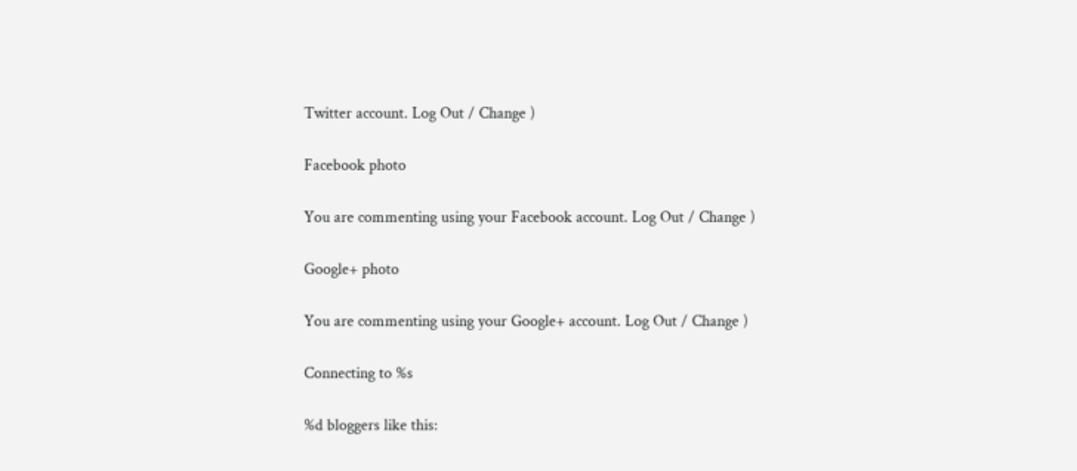Twitter account. Log Out / Change )

Facebook photo

You are commenting using your Facebook account. Log Out / Change )

Google+ photo

You are commenting using your Google+ account. Log Out / Change )

Connecting to %s

%d bloggers like this: